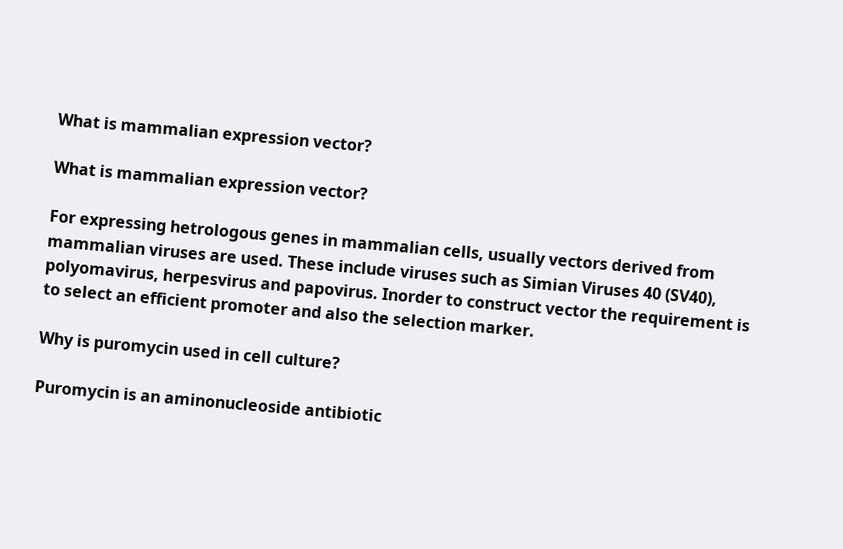What is mammalian expression vector?

What is mammalian expression vector?

For expressing hetrologous genes in mammalian cells, usually vectors derived from mammalian viruses are used. These include viruses such as Simian Viruses 40 (SV40), polyomavirus, herpesvirus and papovirus. Inorder to construct vector the requirement is to select an efficient promoter and also the selection marker.

Why is puromycin used in cell culture?

Puromycin is an aminonucleoside antibiotic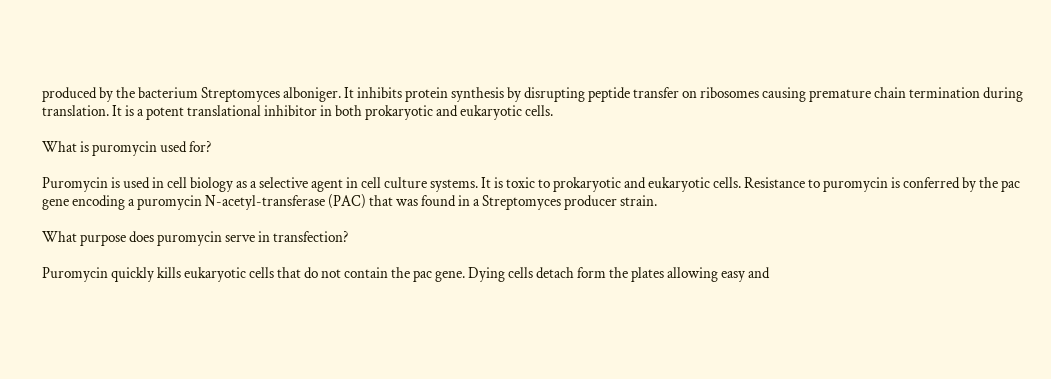produced by the bacterium Streptomyces alboniger. It inhibits protein synthesis by disrupting peptide transfer on ribosomes causing premature chain termination during translation. It is a potent translational inhibitor in both prokaryotic and eukaryotic cells.

What is puromycin used for?

Puromycin is used in cell biology as a selective agent in cell culture systems. It is toxic to prokaryotic and eukaryotic cells. Resistance to puromycin is conferred by the pac gene encoding a puromycin N-acetyl-transferase (PAC) that was found in a Streptomyces producer strain.

What purpose does puromycin serve in transfection?

Puromycin quickly kills eukaryotic cells that do not contain the pac gene. Dying cells detach form the plates allowing easy and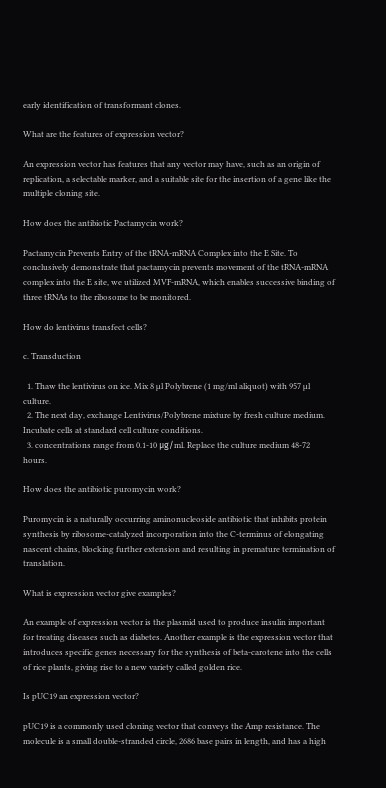early identification of transformant clones.

What are the features of expression vector?

An expression vector has features that any vector may have, such as an origin of replication, a selectable marker, and a suitable site for the insertion of a gene like the multiple cloning site.

How does the antibiotic Pactamycin work?

Pactamycin Prevents Entry of the tRNA-mRNA Complex into the E Site. To conclusively demonstrate that pactamycin prevents movement of the tRNA-mRNA complex into the E site, we utilized MVF-mRNA, which enables successive binding of three tRNAs to the ribosome to be monitored.

How do lentivirus transfect cells?

c. Transduction

  1. Thaw the lentivirus on ice. Mix 8 µl Polybrene (1 mg/ml aliquot) with 957 µl culture.
  2. The next day, exchange Lentivirus/Polybrene mixture by fresh culture medium. Incubate cells at standard cell culture conditions.
  3. concentrations range from 0.1-10 μg/ml. Replace the culture medium 48-72 hours.

How does the antibiotic puromycin work?

Puromycin is a naturally occurring aminonucleoside antibiotic that inhibits protein synthesis by ribosome-catalyzed incorporation into the C-terminus of elongating nascent chains, blocking further extension and resulting in premature termination of translation.

What is expression vector give examples?

An example of expression vector is the plasmid used to produce insulin important for treating diseases such as diabetes. Another example is the expression vector that introduces specific genes necessary for the synthesis of beta-carotene into the cells of rice plants, giving rise to a new variety called golden rice.

Is pUC19 an expression vector?

pUC19 is a commonly used cloning vector that conveys the Amp resistance. The molecule is a small double-stranded circle, 2686 base pairs in length, and has a high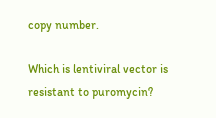copy number.

Which is lentiviral vector is resistant to puromycin?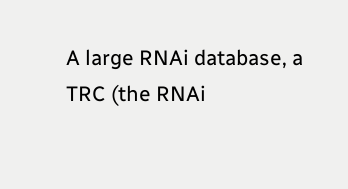A large RNAi database, a TRC (the RNAi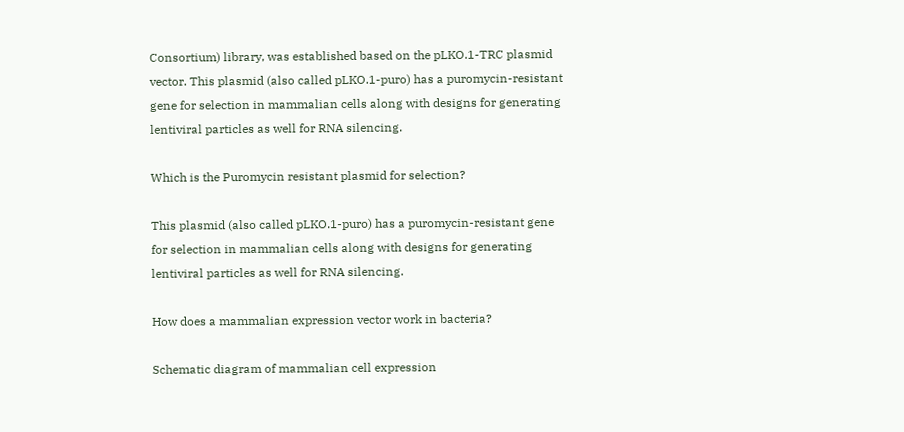Consortium) library, was established based on the pLKO.1-TRC plasmid vector. This plasmid (also called pLKO.1-puro) has a puromycin-resistant gene for selection in mammalian cells along with designs for generating lentiviral particles as well for RNA silencing.

Which is the Puromycin resistant plasmid for selection?

This plasmid (also called pLKO.1-puro) has a puromycin-resistant gene for selection in mammalian cells along with designs for generating lentiviral particles as well for RNA silencing.

How does a mammalian expression vector work in bacteria?

Schematic diagram of mammalian cell expression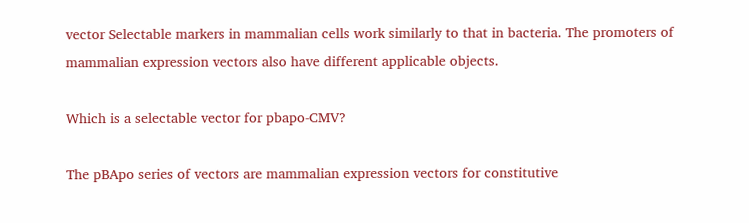vector Selectable markers in mammalian cells work similarly to that in bacteria. The promoters of mammalian expression vectors also have different applicable objects.

Which is a selectable vector for pbapo-CMV?

The pBApo series of vectors are mammalian expression vectors for constitutive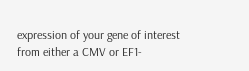expression of your gene of interest from either a CMV or EF1-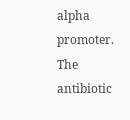alpha promoter. The antibiotic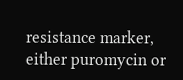resistance marker, either puromycin or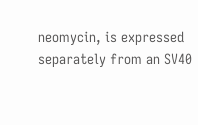neomycin, is expressed separately from an SV40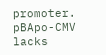promoter. pBApo-CMV lacks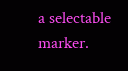a selectable marker.